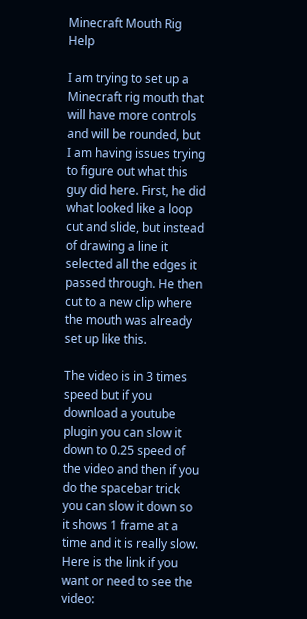Minecraft Mouth Rig Help

I am trying to set up a Minecraft rig mouth that will have more controls and will be rounded, but I am having issues trying to figure out what this guy did here. First, he did what looked like a loop cut and slide, but instead of drawing a line it selected all the edges it passed through. He then cut to a new clip where the mouth was already set up like this.

The video is in 3 times speed but if you download a youtube plugin you can slow it down to 0.25 speed of the video and then if you do the spacebar trick you can slow it down so it shows 1 frame at a time and it is really slow. Here is the link if you want or need to see the video: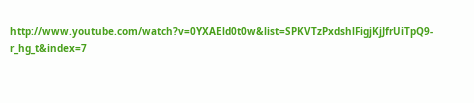http://www.youtube.com/watch?v=0YXAEld0t0w&list=SPKVTzPxdshlFigjKjJfrUiTpQ9-r_hg_t&index=7